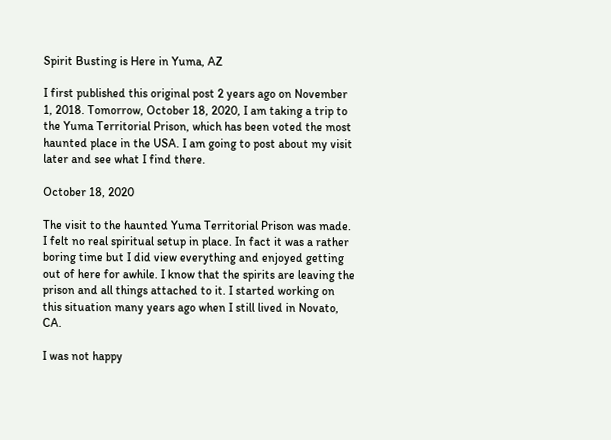Spirit Busting is Here in Yuma, AZ

I first published this original post 2 years ago on November 1, 2018. Tomorrow, October 18, 2020, I am taking a trip to the Yuma Territorial Prison, which has been voted the most haunted place in the USA. I am going to post about my visit later and see what I find there.

October 18, 2020

The visit to the haunted Yuma Territorial Prison was made. I felt no real spiritual setup in place. In fact it was a rather boring time but I did view everything and enjoyed getting out of here for awhile. I know that the spirits are leaving the prison and all things attached to it. I started working on this situation many years ago when I still lived in Novato, CA.

I was not happy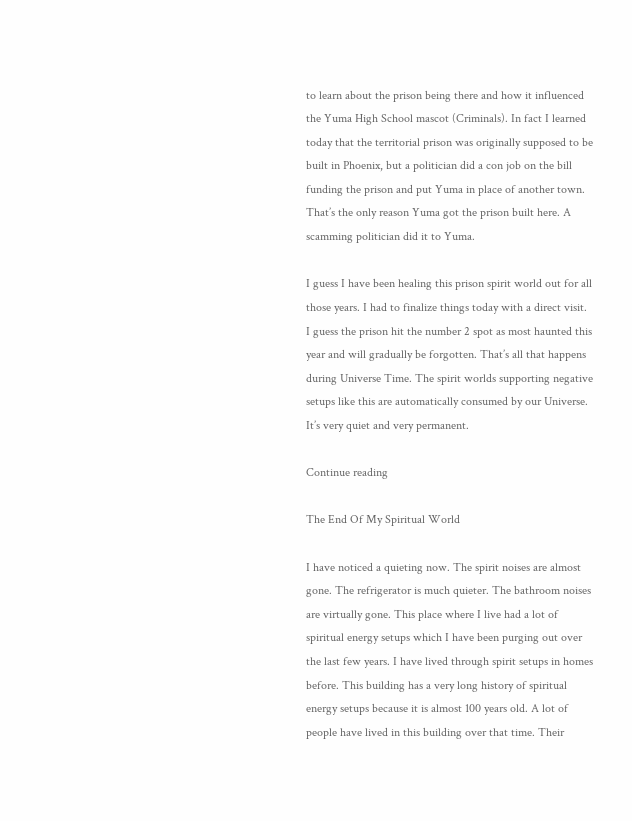to learn about the prison being there and how it influenced the Yuma High School mascot (Criminals). In fact I learned today that the territorial prison was originally supposed to be built in Phoenix, but a politician did a con job on the bill funding the prison and put Yuma in place of another town. That’s the only reason Yuma got the prison built here. A scamming politician did it to Yuma.

I guess I have been healing this prison spirit world out for all those years. I had to finalize things today with a direct visit. I guess the prison hit the number 2 spot as most haunted this year and will gradually be forgotten. That’s all that happens during Universe Time. The spirit worlds supporting negative setups like this are automatically consumed by our Universe. It’s very quiet and very permanent.

Continue reading

The End Of My Spiritual World

I have noticed a quieting now. The spirit noises are almost gone. The refrigerator is much quieter. The bathroom noises are virtually gone. This place where I live had a lot of spiritual energy setups which I have been purging out over the last few years. I have lived through spirit setups in homes before. This building has a very long history of spiritual energy setups because it is almost 100 years old. A lot of people have lived in this building over that time. Their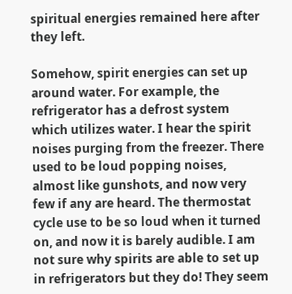spiritual energies remained here after they left.

Somehow, spirit energies can set up around water. For example, the refrigerator has a defrost system which utilizes water. I hear the spirit noises purging from the freezer. There used to be loud popping noises, almost like gunshots, and now very few if any are heard. The thermostat cycle use to be so loud when it turned on, and now it is barely audible. I am not sure why spirits are able to set up in refrigerators but they do! They seem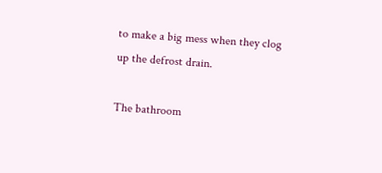to make a big mess when they clog up the defrost drain.

The bathroom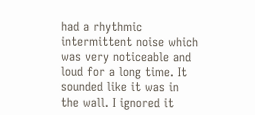had a rhythmic intermittent noise which was very noticeable and loud for a long time. It sounded like it was in the wall. I ignored it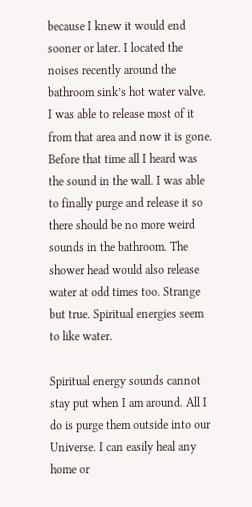because I knew it would end sooner or later. I located the noises recently around the bathroom sink’s hot water valve. I was able to release most of it from that area and now it is gone. Before that time all I heard was the sound in the wall. I was able to finally purge and release it so there should be no more weird sounds in the bathroom. The shower head would also release water at odd times too. Strange but true. Spiritual energies seem to like water.

Spiritual energy sounds cannot stay put when I am around. All I do is purge them outside into our Universe. I can easily heal any home or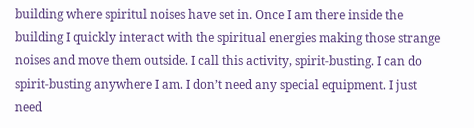building where spiritul noises have set in. Once I am there inside the building I quickly interact with the spiritual energies making those strange noises and move them outside. I call this activity, spirit-busting. I can do spirit-busting anywhere I am. I don’t need any special equipment. I just need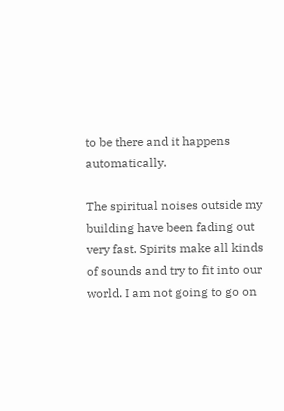to be there and it happens automatically.

The spiritual noises outside my building have been fading out very fast. Spirits make all kinds of sounds and try to fit into our world. I am not going to go on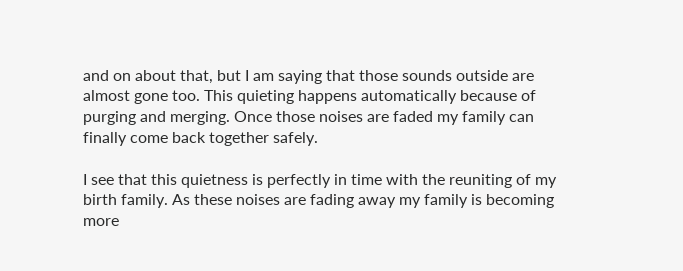and on about that, but I am saying that those sounds outside are almost gone too. This quieting happens automatically because of purging and merging. Once those noises are faded my family can finally come back together safely.

I see that this quietness is perfectly in time with the reuniting of my birth family. As these noises are fading away my family is becoming more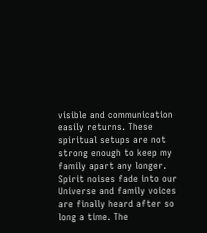visible and communication easily returns. These spiritual setups are not strong enough to keep my family apart any longer. Spirit noises fade into our Universe and family voices are finally heard after so long a time. The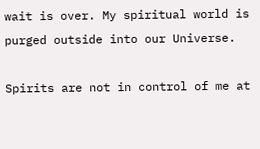wait is over. My spiritual world is purged outside into our Universe.

Spirits are not in control of me at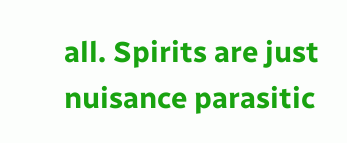all. Spirits are just nuisance parasitic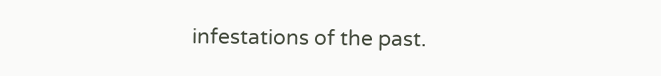infestations of the past.